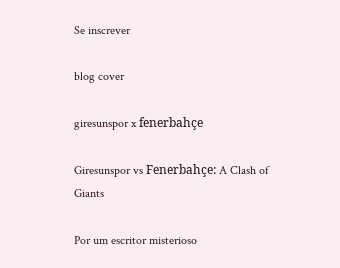Se inscrever

blog cover

giresunspor x fenerbahçe

Giresunspor vs Fenerbahçe: A Clash of Giants

Por um escritor misterioso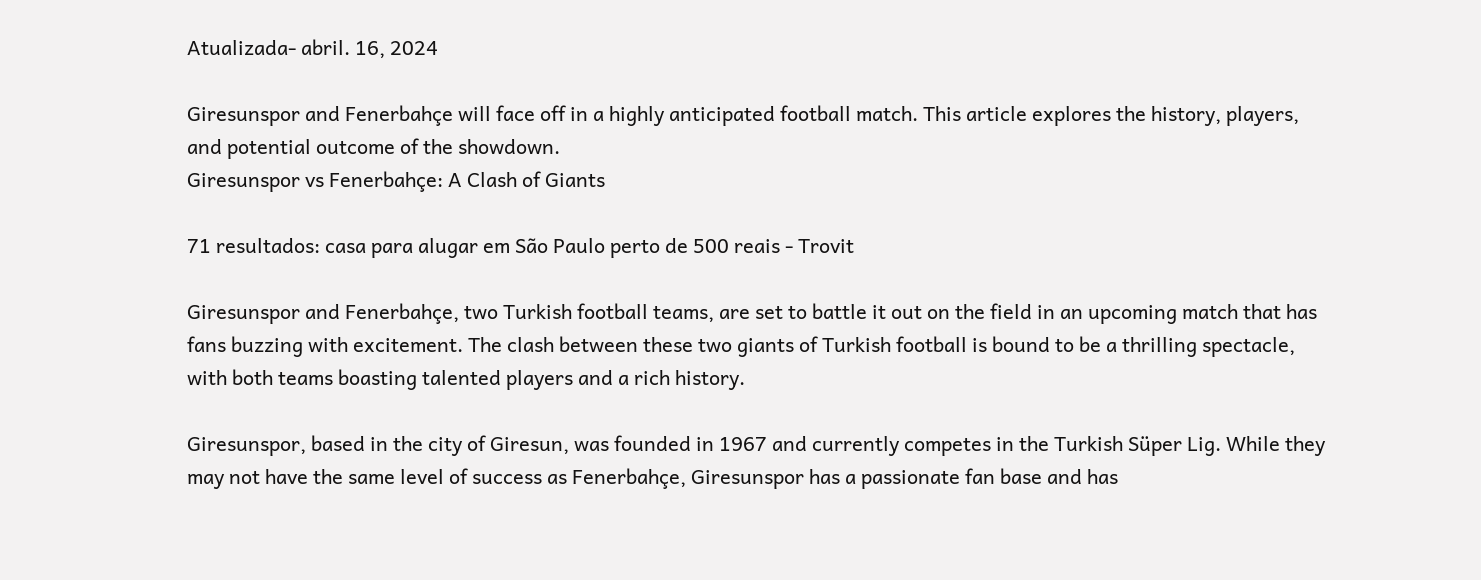Atualizada- abril. 16, 2024

Giresunspor and Fenerbahçe will face off in a highly anticipated football match. This article explores the history, players, and potential outcome of the showdown.
Giresunspor vs Fenerbahçe: A Clash of Giants

71 resultados: casa para alugar em São Paulo perto de 500 reais - Trovit

Giresunspor and Fenerbahçe, two Turkish football teams, are set to battle it out on the field in an upcoming match that has fans buzzing with excitement. The clash between these two giants of Turkish football is bound to be a thrilling spectacle, with both teams boasting talented players and a rich history.

Giresunspor, based in the city of Giresun, was founded in 1967 and currently competes in the Turkish Süper Lig. While they may not have the same level of success as Fenerbahçe, Giresunspor has a passionate fan base and has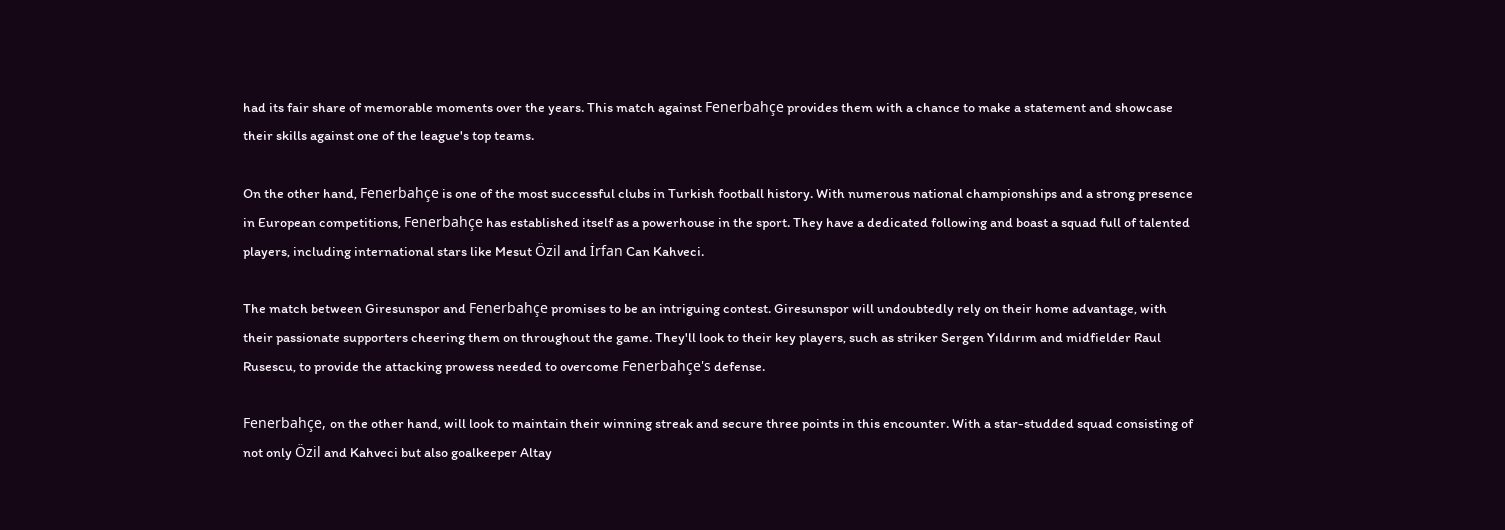had its fair share of memorable moments over the years. This match against Fenerbahçe provides them with a chance to make a statement and showcase their skills against one of the league's top teams.

On the other hand, Fenerbahçe is one of the most successful clubs in Turkish football history. With numerous national championships and a strong presence in European competitions, Fenerbahçe has established itself as a powerhouse in the sport. They have a dedicated following and boast a squad full of talented players, including international stars like Mesut Özil and İrfan Can Kahveci.

The match between Giresunspor and Fenerbahçe promises to be an intriguing contest. Giresunspor will undoubtedly rely on their home advantage, with their passionate supporters cheering them on throughout the game. They'll look to their key players, such as striker Sergen Yıldırım and midfielder Raul Rusescu, to provide the attacking prowess needed to overcome Fenerbahçe's defense.

Fenerbahçe, on the other hand, will look to maintain their winning streak and secure three points in this encounter. With a star-studded squad consisting of not only Özil and Kahveci but also goalkeeper Altay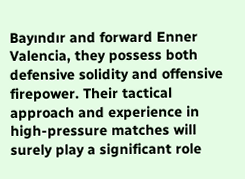Bayındır and forward Enner Valencia, they possess both defensive solidity and offensive firepower. Their tactical approach and experience in high-pressure matches will surely play a significant role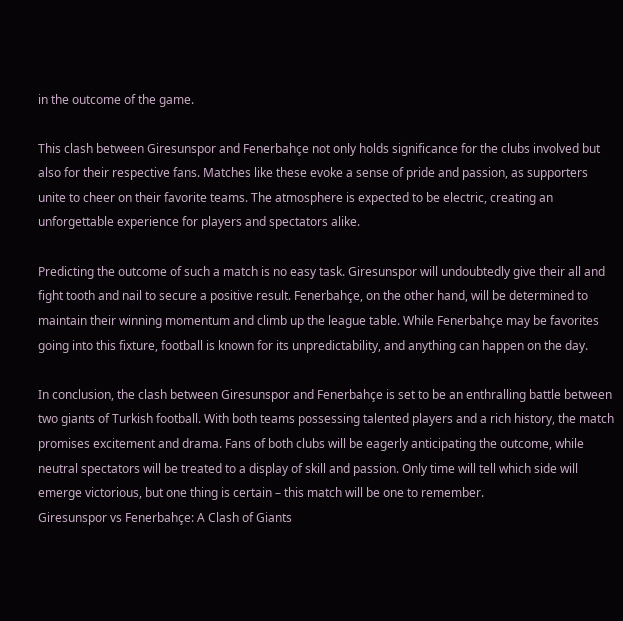in the outcome of the game.

This clash between Giresunspor and Fenerbahçe not only holds significance for the clubs involved but also for their respective fans. Matches like these evoke a sense of pride and passion, as supporters unite to cheer on their favorite teams. The atmosphere is expected to be electric, creating an unforgettable experience for players and spectators alike.

Predicting the outcome of such a match is no easy task. Giresunspor will undoubtedly give their all and fight tooth and nail to secure a positive result. Fenerbahçe, on the other hand, will be determined to maintain their winning momentum and climb up the league table. While Fenerbahçe may be favorites going into this fixture, football is known for its unpredictability, and anything can happen on the day.

In conclusion, the clash between Giresunspor and Fenerbahçe is set to be an enthralling battle between two giants of Turkish football. With both teams possessing talented players and a rich history, the match promises excitement and drama. Fans of both clubs will be eagerly anticipating the outcome, while neutral spectators will be treated to a display of skill and passion. Only time will tell which side will emerge victorious, but one thing is certain – this match will be one to remember.
Giresunspor vs Fenerbahçe: A Clash of Giants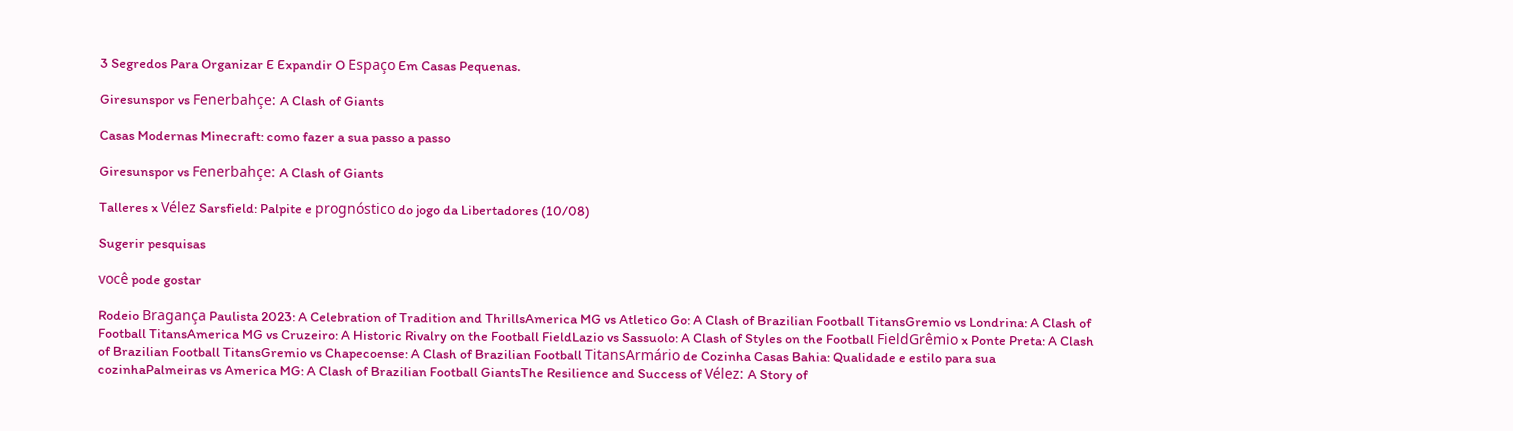3 Segredos Para Organizar E Expandir O Espaço Em Casas Pequenas.

Giresunspor vs Fenerbahçe: A Clash of Giants

Casas Modernas Minecraft: como fazer a sua passo a passo

Giresunspor vs Fenerbahçe: A Clash of Giants

Talleres x Vélez Sarsfield: Palpite e prognóstico do jogo da Libertadores (10/08)

Sugerir pesquisas

você pode gostar

Rodeio Bragança Paulista 2023: A Celebration of Tradition and ThrillsAmerica MG vs Atletico Go: A Clash of Brazilian Football TitansGremio vs Londrina: A Clash of Football TitansAmerica MG vs Cruzeiro: A Historic Rivalry on the Football FieldLazio vs Sassuolo: A Clash of Styles on the Football FieldGrêmio x Ponte Preta: A Clash of Brazilian Football TitansGremio vs Chapecoense: A Clash of Brazilian Football TitansArmário de Cozinha Casas Bahia: Qualidade e estilo para sua cozinhaPalmeiras vs America MG: A Clash of Brazilian Football GiantsThe Resilience and Success of Vélez: A Story of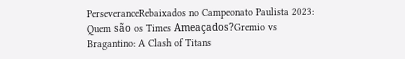PerseveranceRebaixados no Campeonato Paulista 2023: Quem são os Times Ameaçados?Gremio vs Bragantino: A Clash of Titans